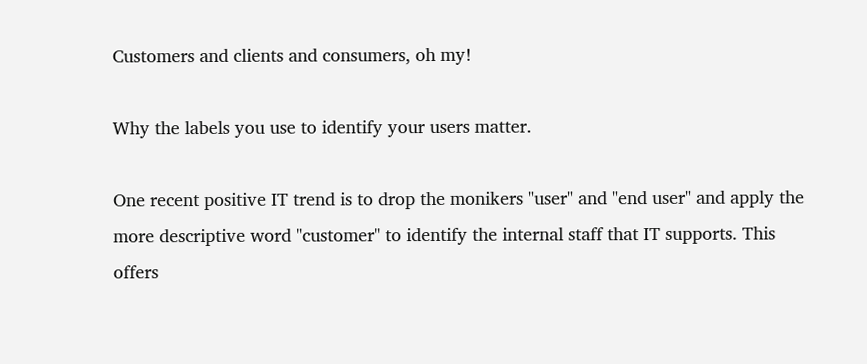Customers and clients and consumers, oh my!

Why the labels you use to identify your users matter.

One recent positive IT trend is to drop the monikers "user" and "end user" and apply the more descriptive word "customer" to identify the internal staff that IT supports. This offers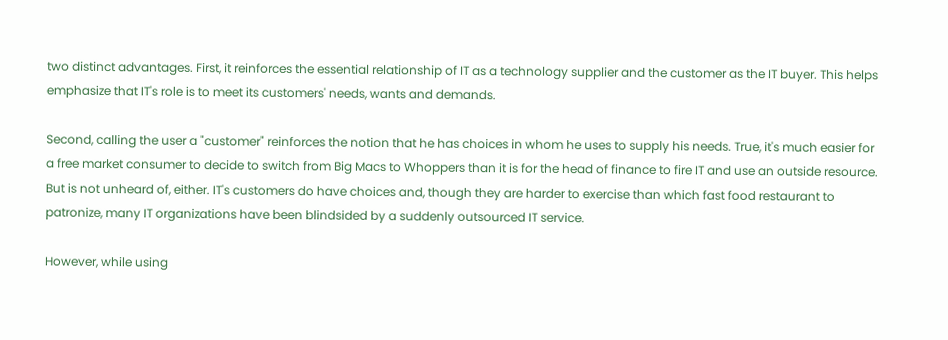two distinct advantages. First, it reinforces the essential relationship of IT as a technology supplier and the customer as the IT buyer. This helps emphasize that IT's role is to meet its customers' needs, wants and demands.

Second, calling the user a "customer" reinforces the notion that he has choices in whom he uses to supply his needs. True, it's much easier for a free market consumer to decide to switch from Big Macs to Whoppers than it is for the head of finance to fire IT and use an outside resource. But is not unheard of, either. IT's customers do have choices and, though they are harder to exercise than which fast food restaurant to patronize, many IT organizations have been blindsided by a suddenly outsourced IT service.

However, while using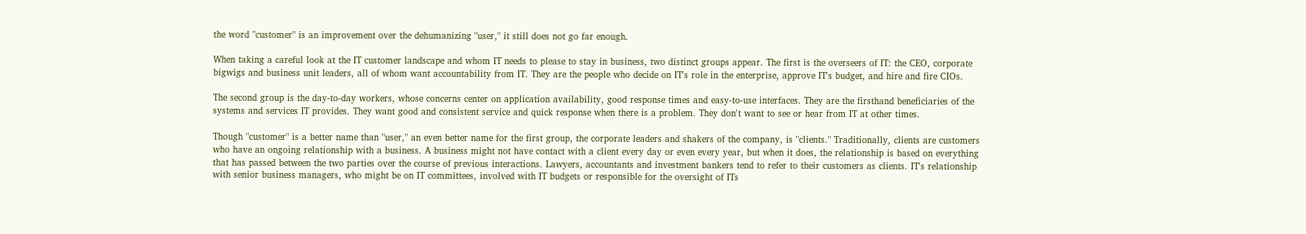the word "customer" is an improvement over the dehumanizing "user," it still does not go far enough.

When taking a careful look at the IT customer landscape and whom IT needs to please to stay in business, two distinct groups appear. The first is the overseers of IT: the CEO, corporate bigwigs and business unit leaders, all of whom want accountability from IT. They are the people who decide on IT's role in the enterprise, approve IT's budget, and hire and fire CIOs.

The second group is the day-to-day workers, whose concerns center on application availability, good response times and easy-to-use interfaces. They are the firsthand beneficiaries of the systems and services IT provides. They want good and consistent service and quick response when there is a problem. They don't want to see or hear from IT at other times.

Though "customer" is a better name than "user," an even better name for the first group, the corporate leaders and shakers of the company, is "clients." Traditionally, clients are customers who have an ongoing relationship with a business. A business might not have contact with a client every day or even every year, but when it does, the relationship is based on everything that has passed between the two parties over the course of previous interactions. Lawyers, accountants and investment bankers tend to refer to their customers as clients. IT's relationship with senior business managers, who might be on IT committees, involved with IT budgets or responsible for the oversight of ITs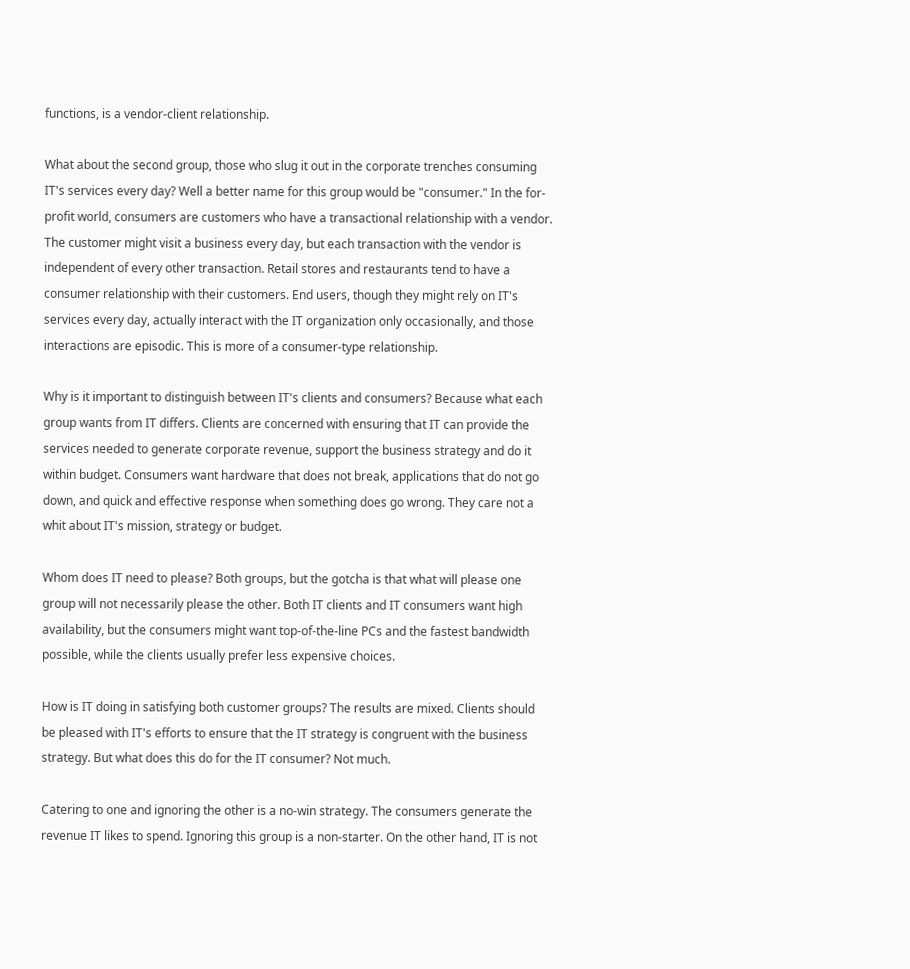functions, is a vendor-client relationship.

What about the second group, those who slug it out in the corporate trenches consuming IT's services every day? Well a better name for this group would be "consumer." In the for-profit world, consumers are customers who have a transactional relationship with a vendor. The customer might visit a business every day, but each transaction with the vendor is independent of every other transaction. Retail stores and restaurants tend to have a consumer relationship with their customers. End users, though they might rely on IT's services every day, actually interact with the IT organization only occasionally, and those interactions are episodic. This is more of a consumer-type relationship.

Why is it important to distinguish between IT's clients and consumers? Because what each group wants from IT differs. Clients are concerned with ensuring that IT can provide the services needed to generate corporate revenue, support the business strategy and do it within budget. Consumers want hardware that does not break, applications that do not go down, and quick and effective response when something does go wrong. They care not a whit about IT's mission, strategy or budget.

Whom does IT need to please? Both groups, but the gotcha is that what will please one group will not necessarily please the other. Both IT clients and IT consumers want high availability, but the consumers might want top-of-the-line PCs and the fastest bandwidth possible, while the clients usually prefer less expensive choices.

How is IT doing in satisfying both customer groups? The results are mixed. Clients should be pleased with IT's efforts to ensure that the IT strategy is congruent with the business strategy. But what does this do for the IT consumer? Not much.

Catering to one and ignoring the other is a no-win strategy. The consumers generate the revenue IT likes to spend. Ignoring this group is a non-starter. On the other hand, IT is not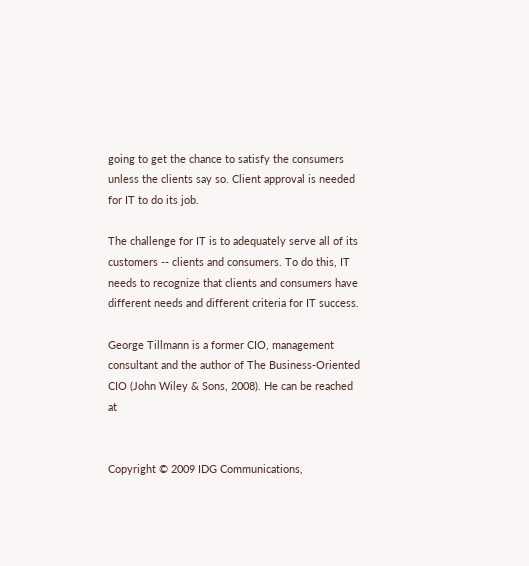going to get the chance to satisfy the consumers unless the clients say so. Client approval is needed for IT to do its job.

The challenge for IT is to adequately serve all of its customers -- clients and consumers. To do this, IT needs to recognize that clients and consumers have different needs and different criteria for IT success.

George Tillmann is a former CIO, management consultant and the author of The Business-Oriented CIO (John Wiley & Sons, 2008). He can be reached at


Copyright © 2009 IDG Communications,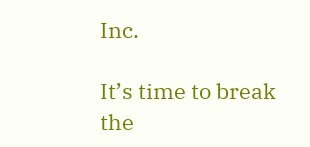Inc.

It’s time to break the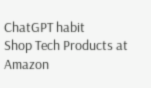ChatGPT habit
Shop Tech Products at Amazon